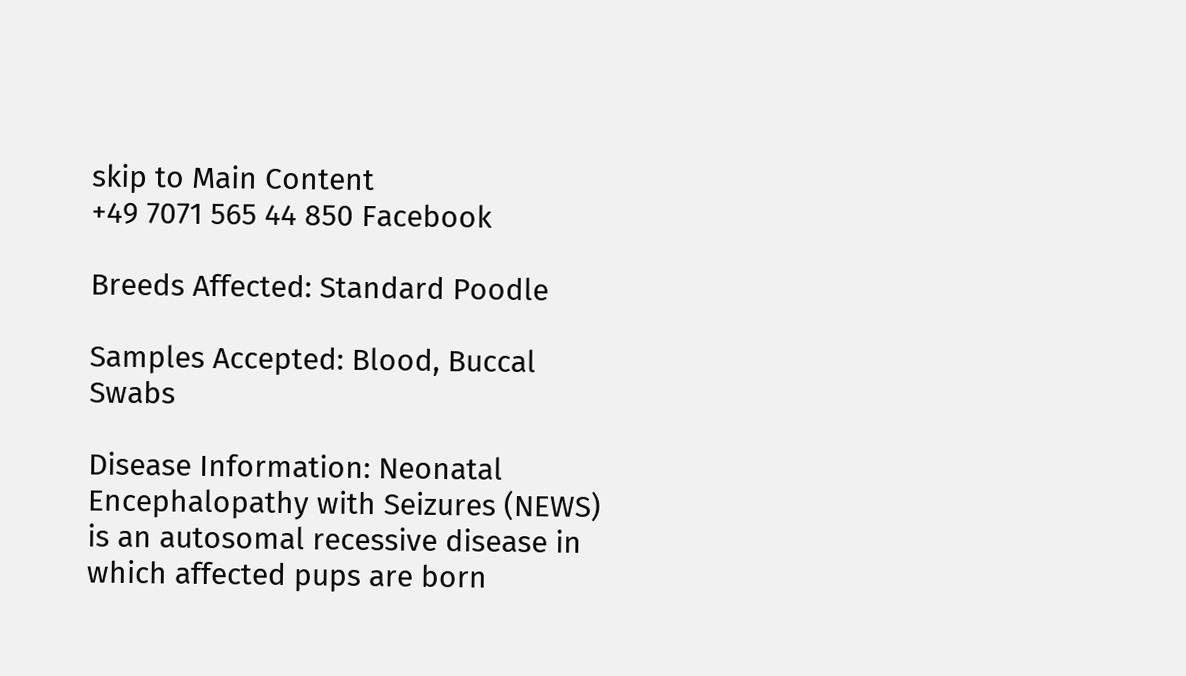skip to Main Content
+49 7071 565 44 850 Facebook

Breeds Affected: Standard Poodle

Samples Accepted: Blood, Buccal Swabs

Disease Information: Neonatal Encephalopathy with Seizures (NEWS) is an autosomal recessive disease in which affected pups are born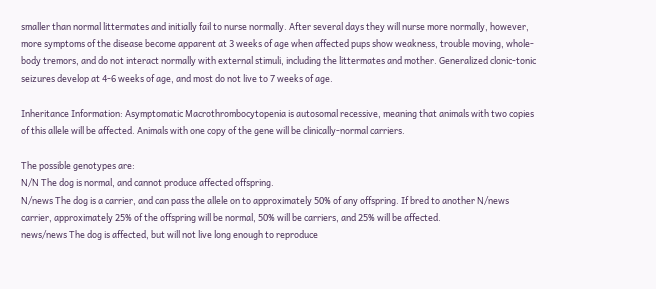smaller than normal littermates and initially fail to nurse normally. After several days they will nurse more normally, however, more symptoms of the disease become apparent at 3 weeks of age when affected pups show weakness, trouble moving, whole-body tremors, and do not interact normally with external stimuli, including the littermates and mother. Generalized clonic-tonic seizures develop at 4-6 weeks of age, and most do not live to 7 weeks of age.

Inheritance Information: Asymptomatic Macrothrombocytopenia is autosomal recessive, meaning that animals with two copies of this allele will be affected. Animals with one copy of the gene will be clinically-normal carriers.

The possible genotypes are:
N/N The dog is normal, and cannot produce affected offspring.
N/news The dog is a carrier, and can pass the allele on to approximately 50% of any offspring. If bred to another N/news carrier, approximately 25% of the offspring will be normal, 50% will be carriers, and 25% will be affected.
news/news The dog is affected, but will not live long enough to reproduce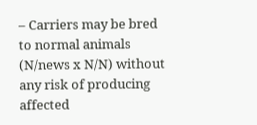– Carriers may be bred to normal animals (N/news x N/N) without any risk of producing affected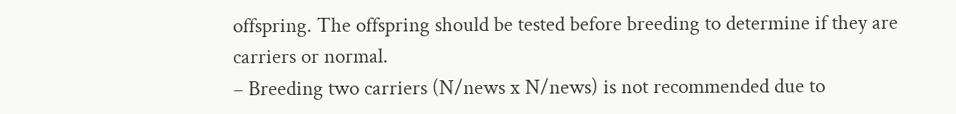offspring. The offspring should be tested before breeding to determine if they are carriers or normal.
– Breeding two carriers (N/news x N/news) is not recommended due to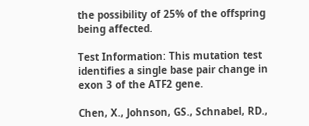the possibility of 25% of the offspring being affected.

Test Information: This mutation test identifies a single base pair change in exon 3 of the ATF2 gene.

Chen, X., Johnson, GS., Schnabel, RD.,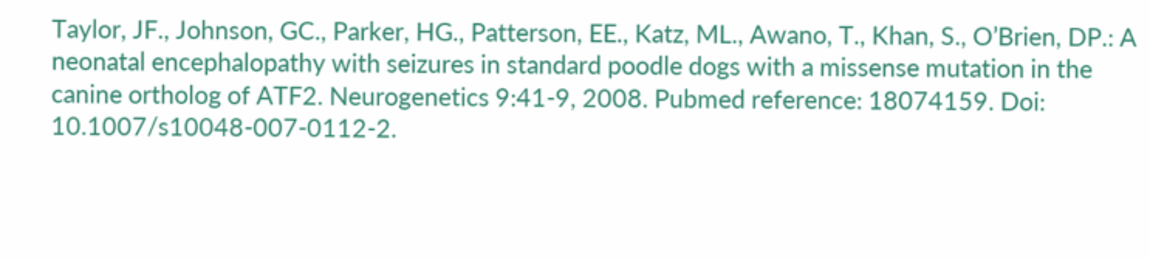Taylor, JF., Johnson, GC., Parker, HG., Patterson, EE., Katz, ML., Awano, T., Khan, S., O’Brien, DP.: A neonatal encephalopathy with seizures in standard poodle dogs with a missense mutation in the canine ortholog of ATF2. Neurogenetics 9:41-9, 2008. Pubmed reference: 18074159. Doi: 10.1007/s10048-007-0112-2.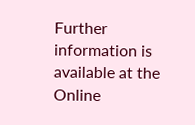Further information is available at the Online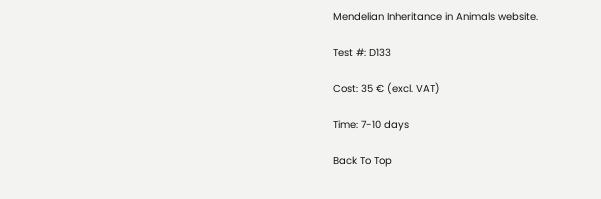Mendelian Inheritance in Animals website.

Test #: D133

Cost: 35 € (excl. VAT)

Time: 7-10 days

Back To Top